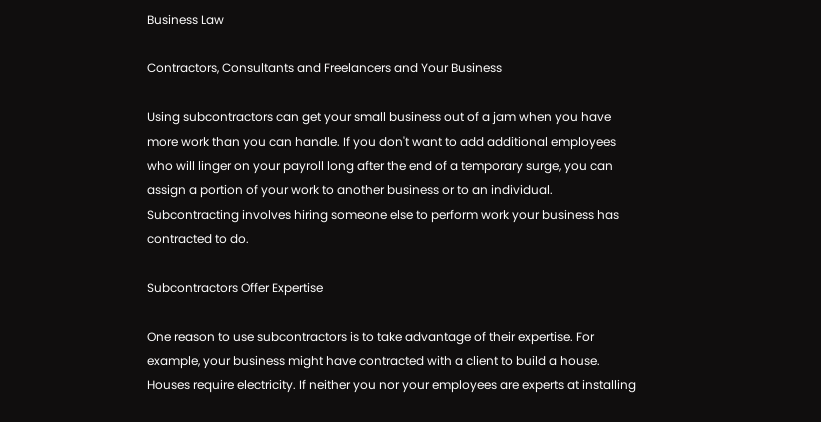Business Law

Contractors, Consultants and Freelancers and Your Business

Using subcontractors can get your small business out of a jam when you have more work than you can handle. If you don't want to add additional employees who will linger on your payroll long after the end of a temporary surge, you can assign a portion of your work to another business or to an individual. Subcontracting involves hiring someone else to perform work your business has contracted to do.

Subcontractors Offer Expertise

One reason to use subcontractors is to take advantage of their expertise. For example, your business might have contracted with a client to build a house. Houses require electricity. If neither you nor your employees are experts at installing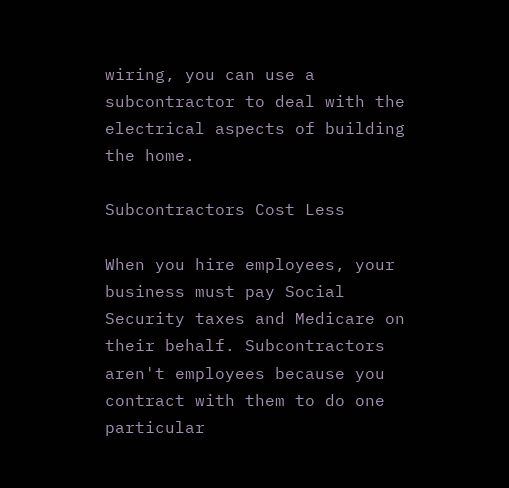wiring, you can use a subcontractor to deal with the electrical aspects of building the home.

Subcontractors Cost Less

When you hire employees, your business must pay Social Security taxes and Medicare on their behalf. Subcontractors aren't employees because you contract with them to do one particular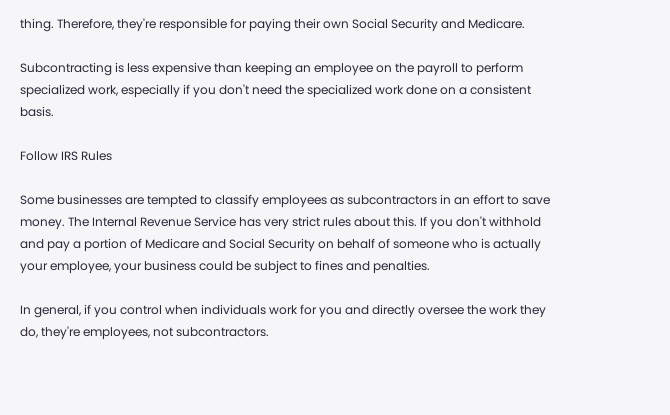thing. Therefore, they're responsible for paying their own Social Security and Medicare.

Subcontracting is less expensive than keeping an employee on the payroll to perform specialized work, especially if you don't need the specialized work done on a consistent basis.

Follow IRS Rules

Some businesses are tempted to classify employees as subcontractors in an effort to save money. The Internal Revenue Service has very strict rules about this. If you don't withhold and pay a portion of Medicare and Social Security on behalf of someone who is actually your employee, your business could be subject to fines and penalties.

In general, if you control when individuals work for you and directly oversee the work they do, they're employees, not subcontractors.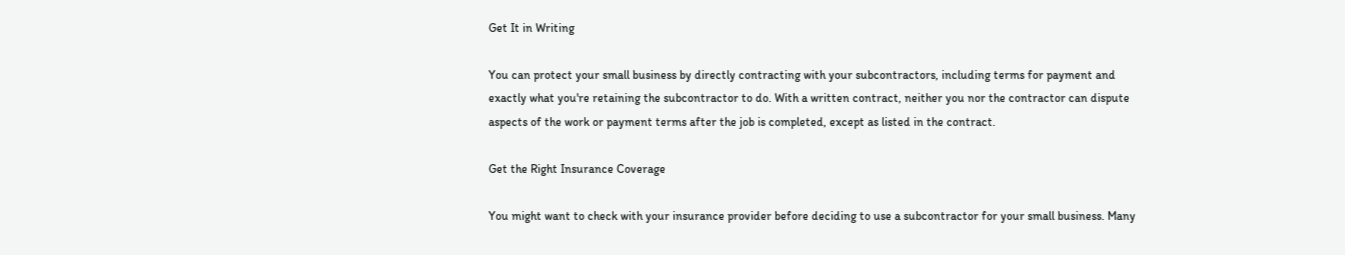Get It in Writing

You can protect your small business by directly contracting with your subcontractors, including terms for payment and exactly what you're retaining the subcontractor to do. With a written contract, neither you nor the contractor can dispute aspects of the work or payment terms after the job is completed, except as listed in the contract.

Get the Right Insurance Coverage

You might want to check with your insurance provider before deciding to use a subcontractor for your small business. Many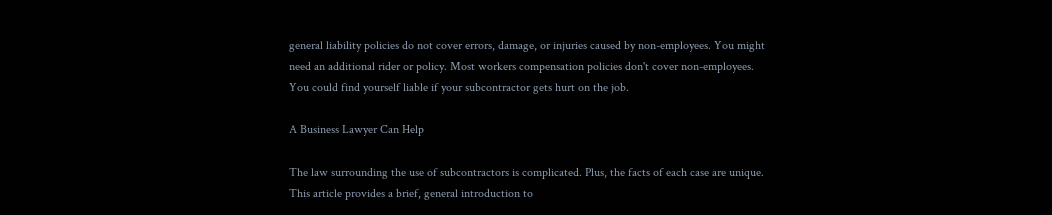general liability policies do not cover errors, damage, or injuries caused by non-employees. You might need an additional rider or policy. Most workers compensation policies don't cover non-employees. You could find yourself liable if your subcontractor gets hurt on the job.

A Business Lawyer Can Help

The law surrounding the use of subcontractors is complicated. Plus, the facts of each case are unique. This article provides a brief, general introduction to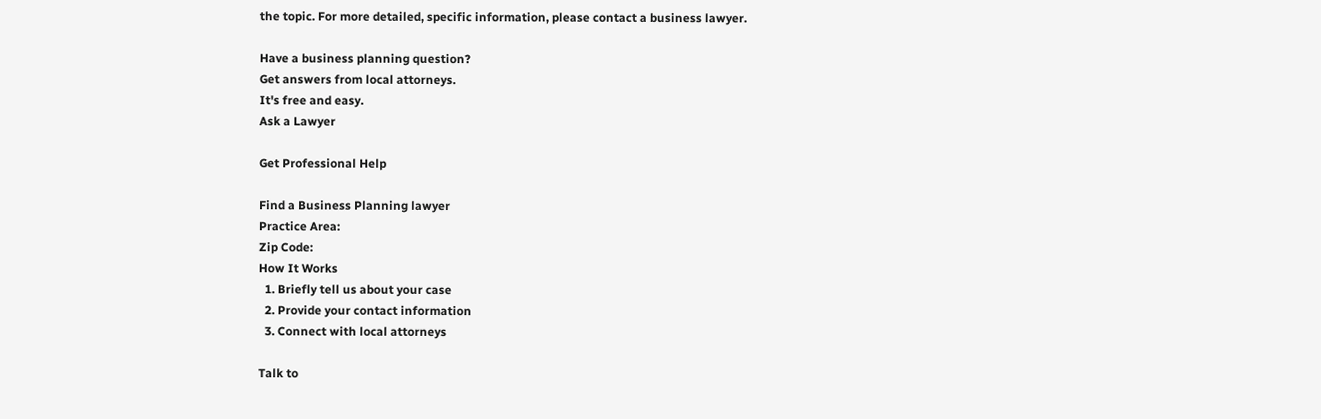the topic. For more detailed, specific information, please contact a business lawyer.

Have a business planning question?
Get answers from local attorneys.
It's free and easy.
Ask a Lawyer

Get Professional Help

Find a Business Planning lawyer
Practice Area:
Zip Code:
How It Works
  1. Briefly tell us about your case
  2. Provide your contact information
  3. Connect with local attorneys

Talk to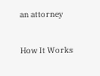an attorney

How It Works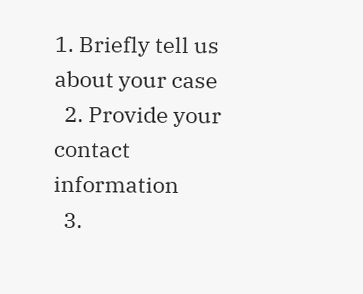1. Briefly tell us about your case
  2. Provide your contact information
  3.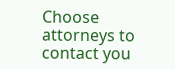Choose attorneys to contact you